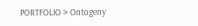PORTFOLIO > Ontogeny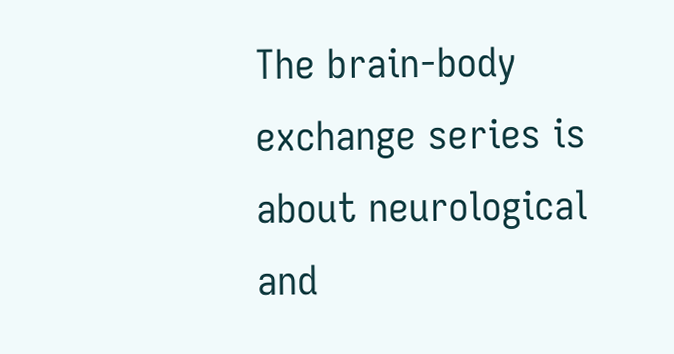The brain-body exchange series is about neurological and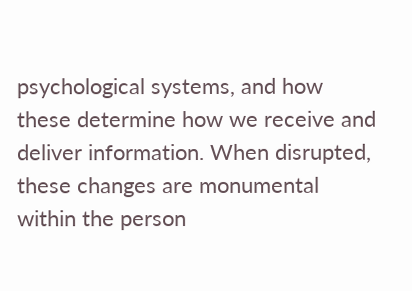psychological systems, and how these determine how we receive and deliver information. When disrupted, these changes are monumental within the person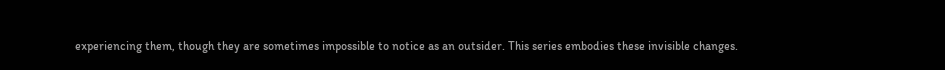experiencing them, though they are sometimes impossible to notice as an outsider. This series embodies these invisible changes.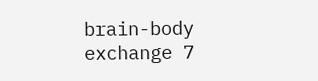brain-body exchange 7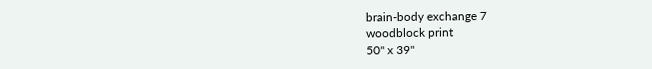brain-body exchange 7
woodblock print
50" x 39"